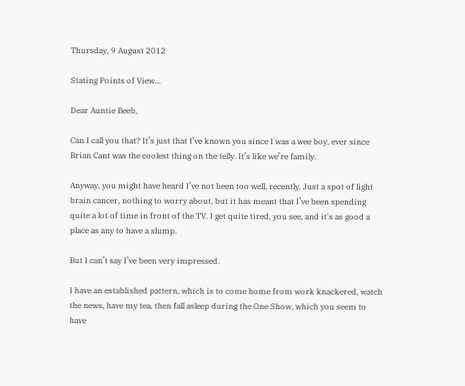Thursday, 9 August 2012

Stating Points of View...

Dear Auntie Beeb,

Can I call you that? It’s just that I’ve known you since I was a wee boy, ever since Brian Cant was the coolest thing on the telly. It’s like we’re family.

Anyway, you might have heard I’ve not been too well, recently. Just a spot of light brain cancer, nothing to worry about, but it has meant that I’ve been spending quite a lot of time in front of the TV. I get quite tired, you see, and it's as good a place as any to have a slump.

But I can’t say I’ve been very impressed.

I have an established pattern, which is to come home from work knackered, watch the news, have my tea, then fall asleep during the One Show, which you seem to have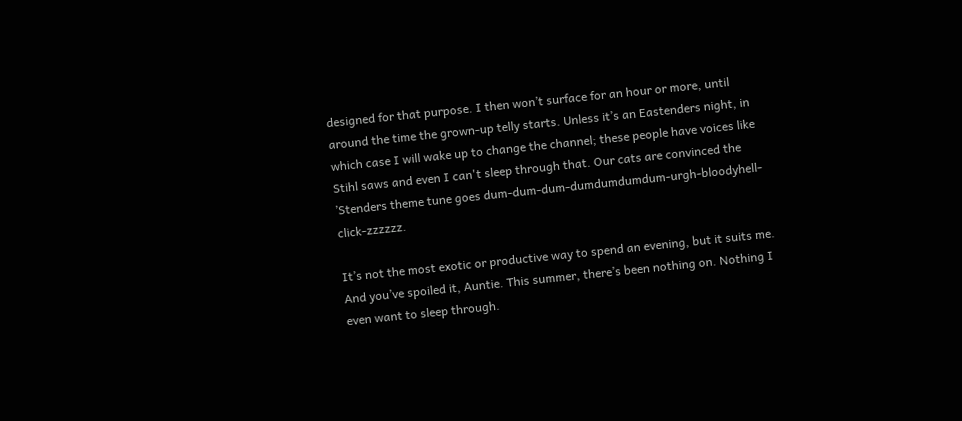designed for that purpose. I then won’t surface for an hour or more, until around the time the grown-up telly starts. Unless it’s an Eastenders night, in which case I will wake up to change the channel; these people have voices like Stihl saws and even I can't sleep through that. Our cats are convinced the ’Stenders theme tune goes dum-dum-dum-dumdumdumdum-urgh-bloodyhell-click-zzzzzz.

It’s not the most exotic or productive way to spend an evening, but it suits me. And you’ve spoiled it, Auntie. This summer, there’s been nothing on. Nothing I even want to sleep through.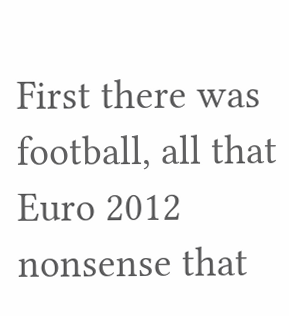First there was football, all that Euro 2012 nonsense that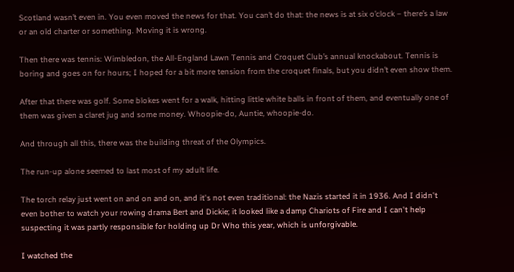Scotland wasn’t even in. You even moved the news for that. You can’t do that: the news is at six o’clock – there’s a law or an old charter or something. Moving it is wrong.

Then there was tennis: Wimbledon, the All-England Lawn Tennis and Croquet Club’s annual knockabout. Tennis is boring and goes on for hours; I hoped for a bit more tension from the croquet finals, but you didn’t even show them.

After that there was golf. Some blokes went for a walk, hitting little white balls in front of them, and eventually one of them was given a claret jug and some money. Whoopie-do, Auntie, whoopie-do.

And through all this, there was the building threat of the Olympics.

The run-up alone seemed to last most of my adult life.

The torch relay just went on and on and on, and it's not even traditional: the Nazis started it in 1936. And I didn't even bother to watch your rowing drama Bert and Dickie; it looked like a damp Chariots of Fire and I can't help suspecting it was partly responsible for holding up Dr Who this year, which is unforgivable.

I watched the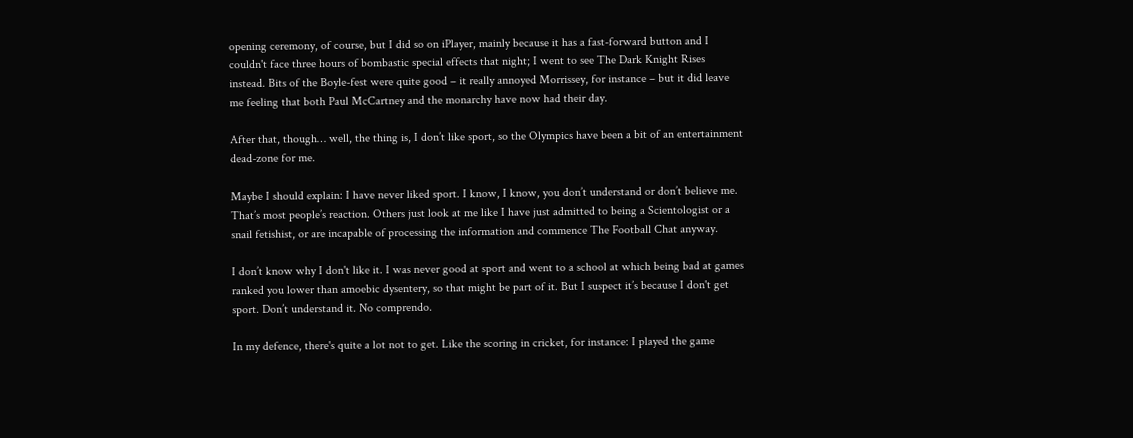opening ceremony, of course, but I did so on iPlayer, mainly because it has a fast-forward button and I couldn't face three hours of bombastic special effects that night; I went to see The Dark Knight Rises instead. Bits of the Boyle-fest were quite good – it really annoyed Morrissey, for instance – but it did leave me feeling that both Paul McCartney and the monarchy have now had their day.

After that, though… well, the thing is, I don’t like sport, so the Olympics have been a bit of an entertainment dead-zone for me.

Maybe I should explain: I have never liked sport. I know, I know, you don’t understand or don’t believe me. That’s most people’s reaction. Others just look at me like I have just admitted to being a Scientologist or a snail fetishist, or are incapable of processing the information and commence The Football Chat anyway.

I don’t know why I don't like it. I was never good at sport and went to a school at which being bad at games ranked you lower than amoebic dysentery, so that might be part of it. But I suspect it’s because I don't get sport. Don’t understand it. No comprendo.

In my defence, there's quite a lot not to get. Like the scoring in cricket, for instance: I played the game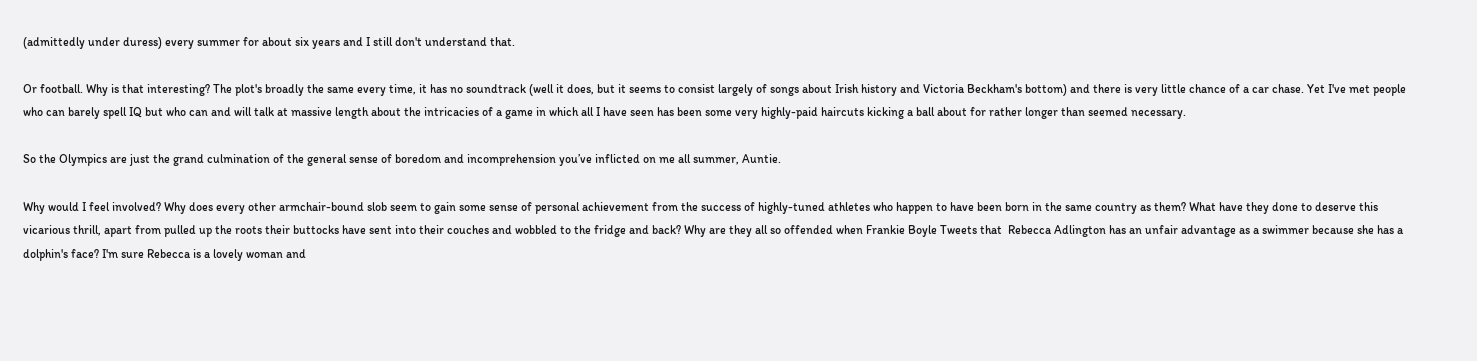(admittedly under duress) every summer for about six years and I still don't understand that.

Or football. Why is that interesting? The plot's broadly the same every time, it has no soundtrack (well it does, but it seems to consist largely of songs about Irish history and Victoria Beckham's bottom) and there is very little chance of a car chase. Yet I've met people who can barely spell IQ but who can and will talk at massive length about the intricacies of a game in which all I have seen has been some very highly-paid haircuts kicking a ball about for rather longer than seemed necessary.

So the Olympics are just the grand culmination of the general sense of boredom and incomprehension you’ve inflicted on me all summer, Auntie.

Why would I feel involved? Why does every other armchair-bound slob seem to gain some sense of personal achievement from the success of highly-tuned athletes who happen to have been born in the same country as them? What have they done to deserve this vicarious thrill, apart from pulled up the roots their buttocks have sent into their couches and wobbled to the fridge and back? Why are they all so offended when Frankie Boyle Tweets that  Rebecca Adlington has an unfair advantage as a swimmer because she has a dolphin's face? I'm sure Rebecca is a lovely woman and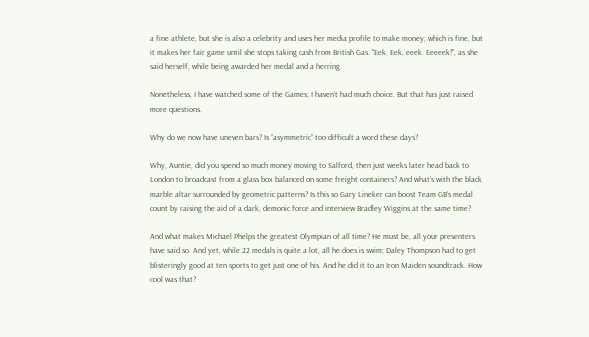a fine athlete, but she is also a celebrity and uses her media profile to make money; which is fine, but it makes her fair game until she stops taking cash from British Gas. "Eek. Eek, eeek. Eeeeek!", as she said herself, while being awarded her medal and a herring.

Nonetheless, I have watched some of the Games; I haven’t had much choice. But that has just raised more questions.

Why do we now have uneven bars? Is “asymmetric” too difficult a word these days?

Why, Auntie, did you spend so much money moving to Salford, then just weeks later head back to London to broadcast from a glass box balanced on some freight containers? And what’s with the black marble altar surrounded by geometric patterns? Is this so Gary Lineker can boost Team GB’s medal count by raising the aid of a dark, demonic force and interview Bradley Wiggins at the same time?

And what makes Michael Phelps the greatest Olympian of all time? He must be, all your presenters have said so. And yet, while 22 medals is quite a lot, all he does is swim; Daley Thompson had to get blisteringly good at ten sports to get just one of his. And he did it to an Iron Maiden soundtrack. How cool was that?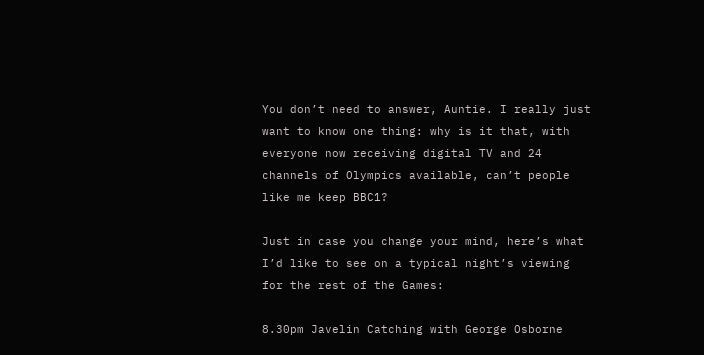You don’t need to answer, Auntie. I really just want to know one thing: why is it that, with everyone now receiving digital TV and 24 channels of Olympics available, can’t people like me keep BBC1?

Just in case you change your mind, here’s what I’d like to see on a typical night’s viewing for the rest of the Games:

8.30pm Javelin Catching with George Osborne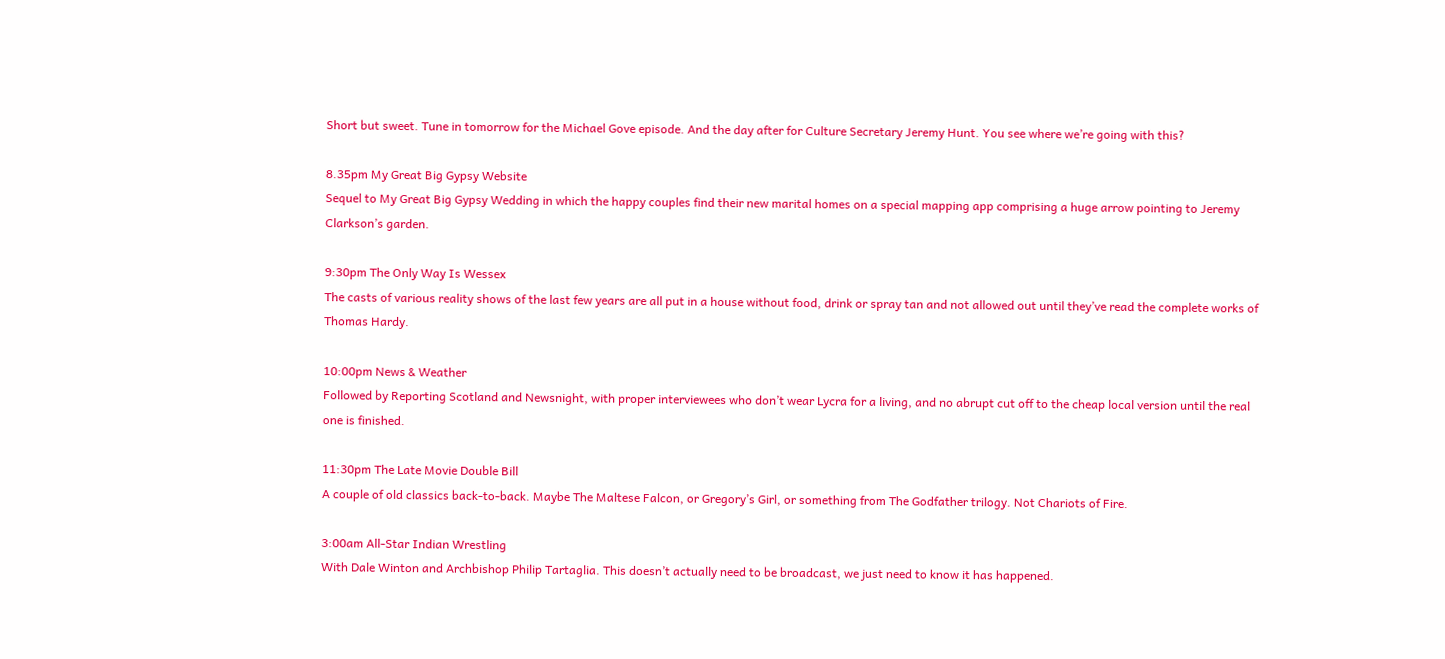Short but sweet. Tune in tomorrow for the Michael Gove episode. And the day after for Culture Secretary Jeremy Hunt. You see where we’re going with this?

8.35pm My Great Big Gypsy Website
Sequel to My Great Big Gypsy Wedding in which the happy couples find their new marital homes on a special mapping app comprising a huge arrow pointing to Jeremy Clarkson’s garden.

9:30pm The Only Way Is Wessex
The casts of various reality shows of the last few years are all put in a house without food, drink or spray tan and not allowed out until they’ve read the complete works of Thomas Hardy.

10:00pm News & Weather
Followed by Reporting Scotland and Newsnight, with proper interviewees who don’t wear Lycra for a living, and no abrupt cut off to the cheap local version until the real one is finished.

11:30pm The Late Movie Double Bill
A couple of old classics back-to-back. Maybe The Maltese Falcon, or Gregory’s Girl, or something from The Godfather trilogy. Not Chariots of Fire.

3:00am All-Star Indian Wrestling
With Dale Winton and Archbishop Philip Tartaglia. This doesn’t actually need to be broadcast, we just need to know it has happened.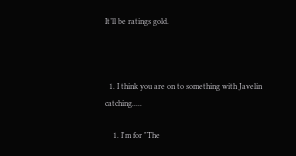It’ll be ratings gold.



  1. I think you are on to something with Javelin catching.....

    1. I'm for "The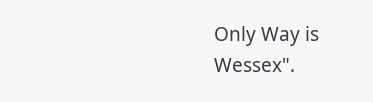Only Way is Wessex".